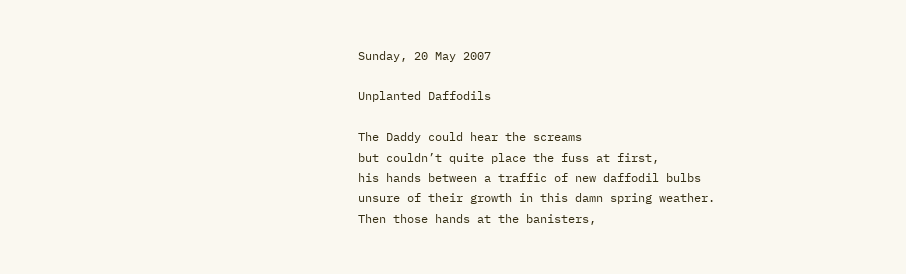Sunday, 20 May 2007

Unplanted Daffodils

The Daddy could hear the screams
but couldn’t quite place the fuss at first,
his hands between a traffic of new daffodil bulbs
unsure of their growth in this damn spring weather.
Then those hands at the banisters,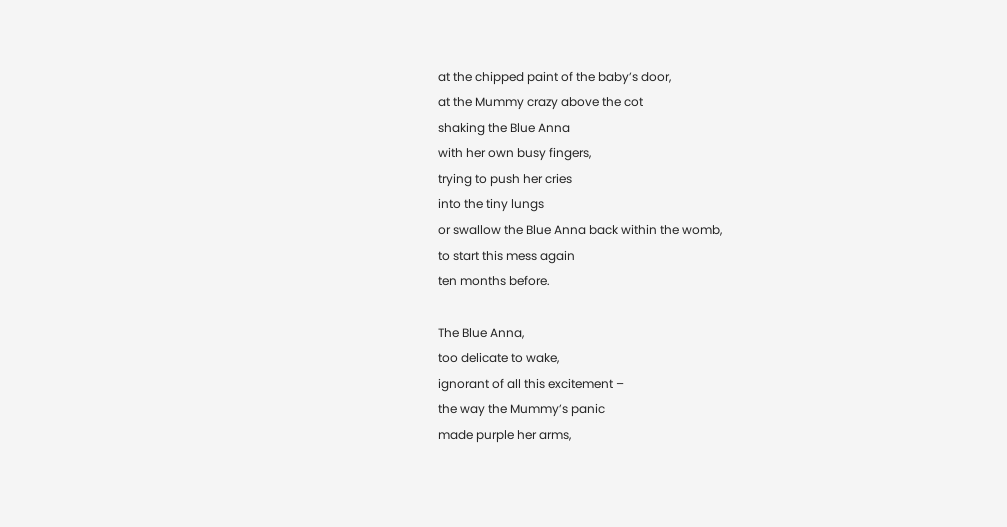at the chipped paint of the baby’s door,
at the Mummy crazy above the cot
shaking the Blue Anna
with her own busy fingers,
trying to push her cries
into the tiny lungs
or swallow the Blue Anna back within the womb,
to start this mess again
ten months before.

The Blue Anna,
too delicate to wake,
ignorant of all this excitement –
the way the Mummy’s panic
made purple her arms,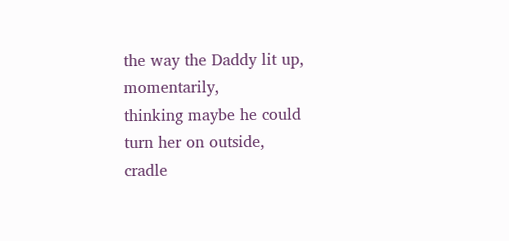the way the Daddy lit up, momentarily,
thinking maybe he could turn her on outside,
cradle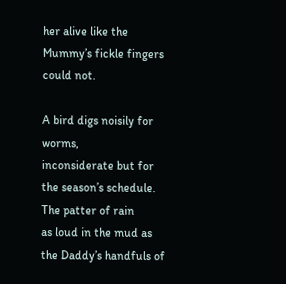her alive like the Mummy’s fickle fingers could not.

A bird digs noisily for worms,
inconsiderate but for the season’s schedule.
The patter of rain
as loud in the mud as
the Daddy’s handfuls of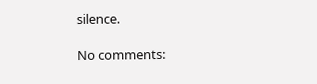silence.

No comments: